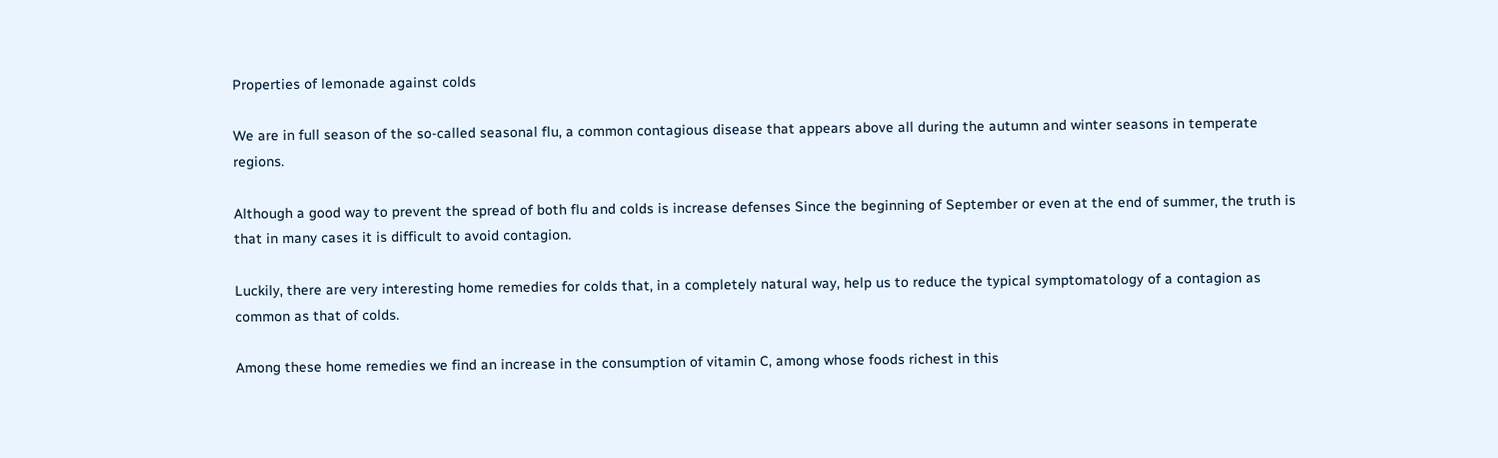Properties of lemonade against colds

We are in full season of the so-called seasonal flu, a common contagious disease that appears above all during the autumn and winter seasons in temperate regions.

Although a good way to prevent the spread of both flu and colds is increase defenses Since the beginning of September or even at the end of summer, the truth is that in many cases it is difficult to avoid contagion.

Luckily, there are very interesting home remedies for colds that, in a completely natural way, help us to reduce the typical symptomatology of a contagion as common as that of colds.

Among these home remedies we find an increase in the consumption of vitamin C, among whose foods richest in this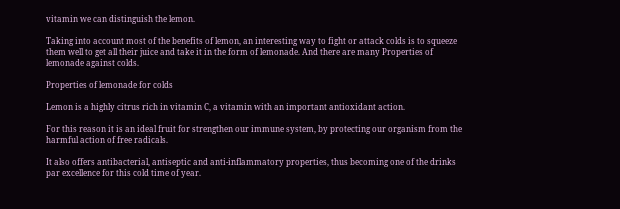vitamin we can distinguish the lemon.

Taking into account most of the benefits of lemon, an interesting way to fight or attack colds is to squeeze them well to get all their juice and take it in the form of lemonade. And there are many Properties of lemonade against colds.

Properties of lemonade for colds

Lemon is a highly citrus rich in vitamin C, a vitamin with an important antioxidant action.

For this reason it is an ideal fruit for strengthen our immune system, by protecting our organism from the harmful action of free radicals.

It also offers antibacterial, antiseptic and anti-inflammatory properties, thus becoming one of the drinks par excellence for this cold time of year.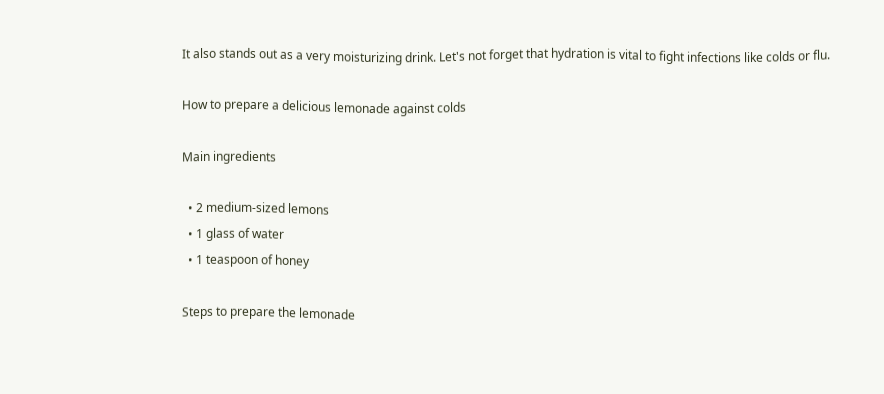It also stands out as a very moisturizing drink. Let's not forget that hydration is vital to fight infections like colds or flu.

How to prepare a delicious lemonade against colds

Main ingredients

  • 2 medium-sized lemons
  • 1 glass of water
  • 1 teaspoon of honey

Steps to prepare the lemonade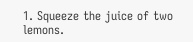1. Squeeze the juice of two lemons.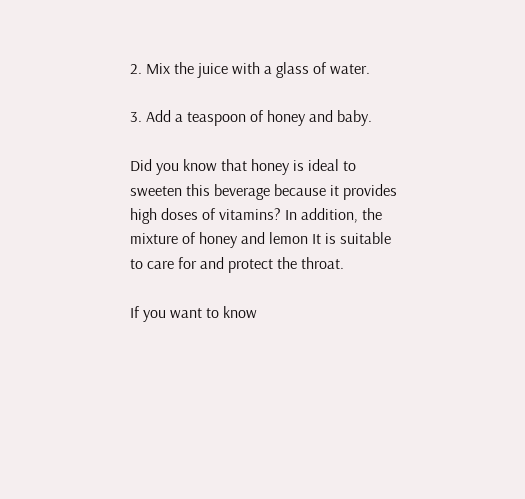2. Mix the juice with a glass of water.

3. Add a teaspoon of honey and baby.

Did you know that honey is ideal to sweeten this beverage because it provides high doses of vitamins? In addition, the mixture of honey and lemon It is suitable to care for and protect the throat.

If you want to know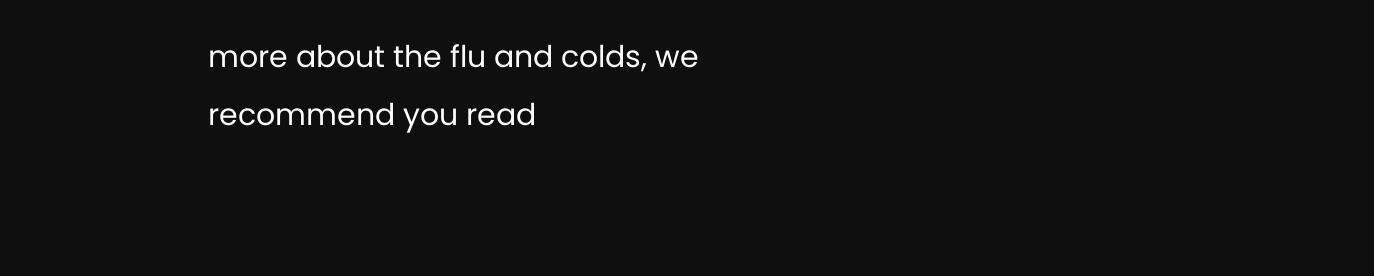more about the flu and colds, we recommend you read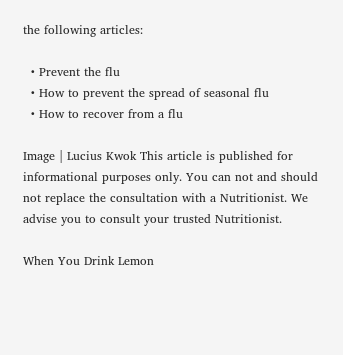the following articles:

  • Prevent the flu
  • How to prevent the spread of seasonal flu
  • How to recover from a flu

Image | Lucius Kwok This article is published for informational purposes only. You can not and should not replace the consultation with a Nutritionist. We advise you to consult your trusted Nutritionist.

When You Drink Lemon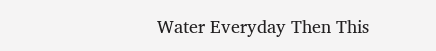Water Everyday Then This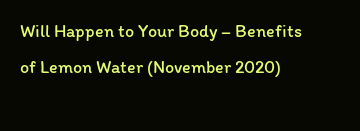Will Happen to Your Body – Benefits of Lemon Water (November 2020)